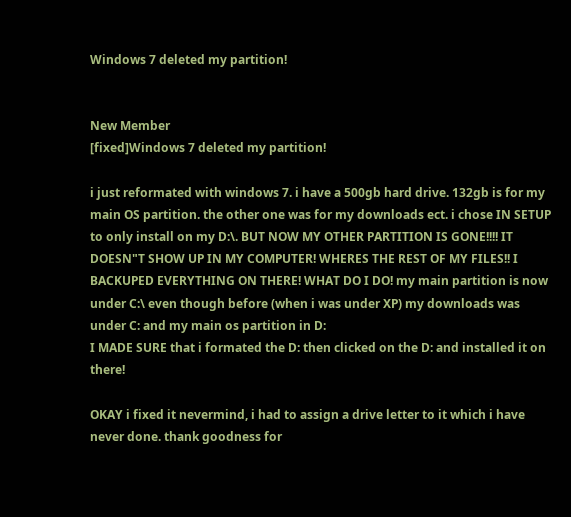Windows 7 deleted my partition!


New Member
[fixed]Windows 7 deleted my partition!

i just reformated with windows 7. i have a 500gb hard drive. 132gb is for my main OS partition. the other one was for my downloads ect. i chose IN SETUP to only install on my D:\. BUT NOW MY OTHER PARTITION IS GONE!!!! IT DOESN"T SHOW UP IN MY COMPUTER! WHERES THE REST OF MY FILES!! I BACKUPED EVERYTHING ON THERE! WHAT DO I DO! my main partition is now under C:\ even though before (when i was under XP) my downloads was under C: and my main os partition in D:
I MADE SURE that i formated the D: then clicked on the D: and installed it on there!

OKAY i fixed it nevermind, i had to assign a drive letter to it which i have never done. thank goodness for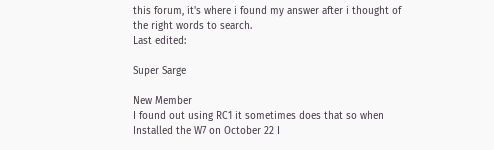this forum, it's where i found my answer after i thought of the right words to search.
Last edited:

Super Sarge

New Member
I found out using RC1 it sometimes does that so when Installed the W7 on October 22 I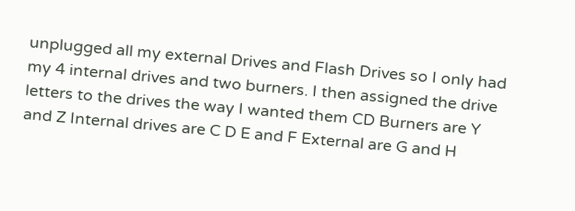unplugged all my external Drives and Flash Drives so I only had my 4 internal drives and two burners. I then assigned the drive letters to the drives the way I wanted them CD Burners are Y and Z Internal drives are C D E and F External are G and H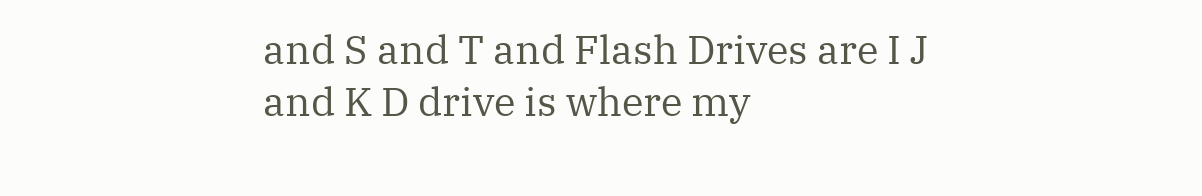and S and T and Flash Drives are I J and K D drive is where my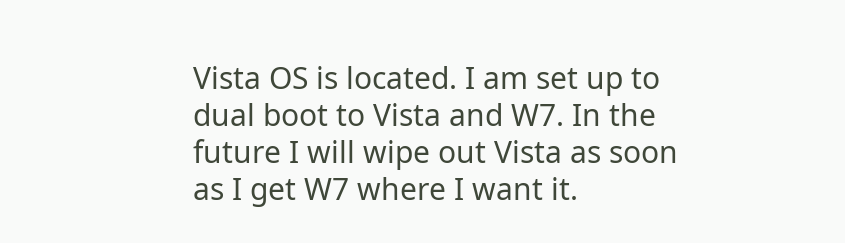Vista OS is located. I am set up to dual boot to Vista and W7. In the future I will wipe out Vista as soon as I get W7 where I want it.